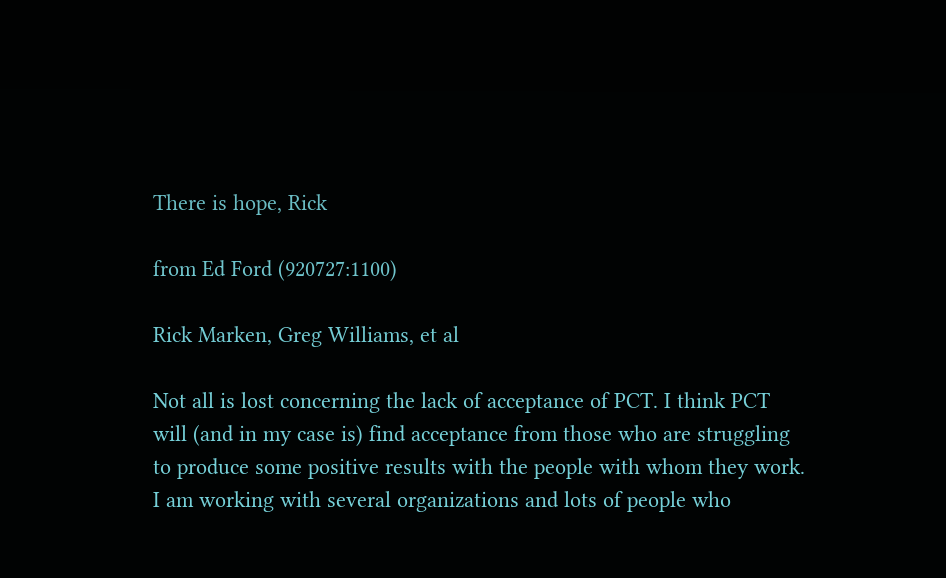There is hope, Rick

from Ed Ford (920727:1100)

Rick Marken, Greg Williams, et al

Not all is lost concerning the lack of acceptance of PCT. I think PCT
will (and in my case is) find acceptance from those who are struggling
to produce some positive results with the people with whom they work.
I am working with several organizations and lots of people who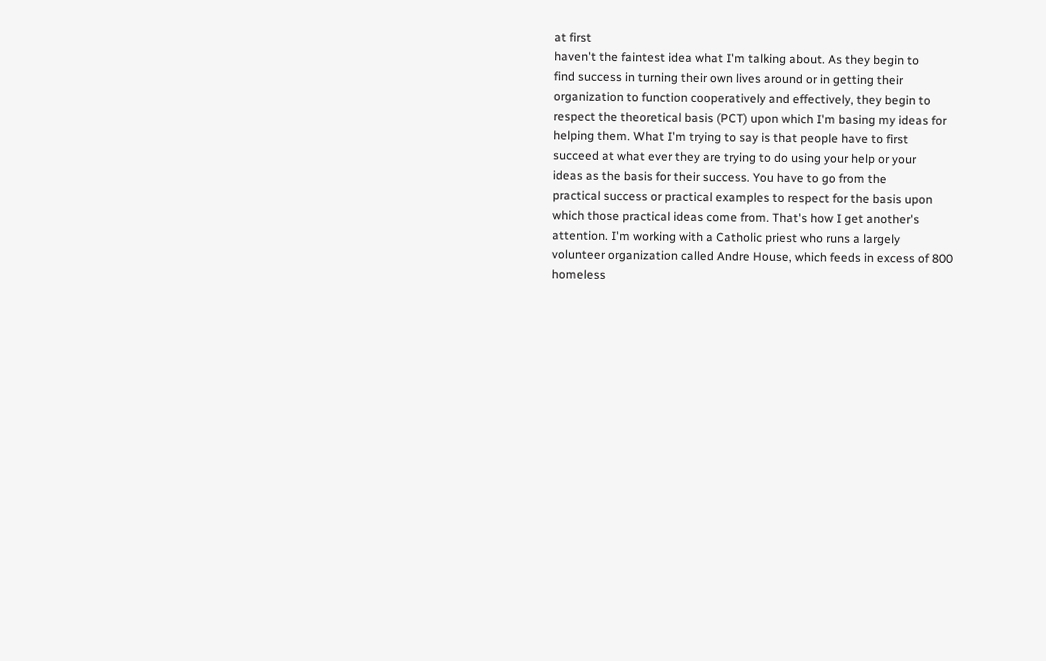at first
haven't the faintest idea what I'm talking about. As they begin to
find success in turning their own lives around or in getting their
organization to function cooperatively and effectively, they begin to
respect the theoretical basis (PCT) upon which I'm basing my ideas for
helping them. What I'm trying to say is that people have to first
succeed at what ever they are trying to do using your help or your
ideas as the basis for their success. You have to go from the
practical success or practical examples to respect for the basis upon
which those practical ideas come from. That's how I get another's
attention. I'm working with a Catholic priest who runs a largely
volunteer organization called Andre House, which feeds in excess of 800
homeless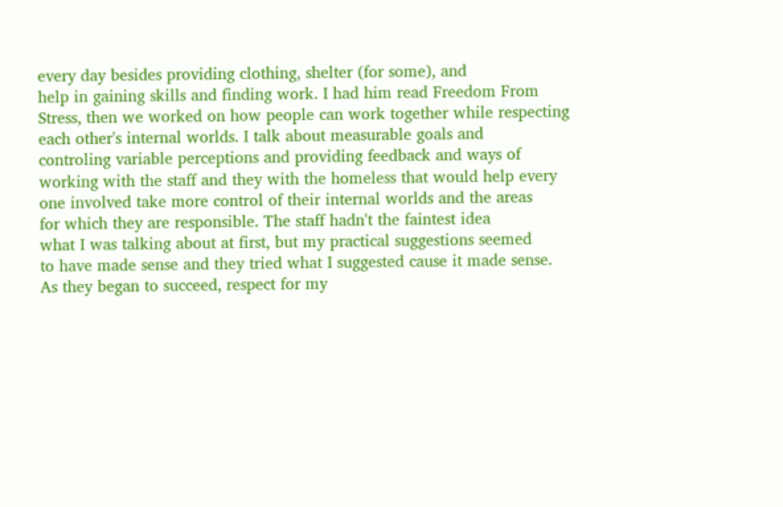every day besides providing clothing, shelter (for some), and
help in gaining skills and finding work. I had him read Freedom From
Stress, then we worked on how people can work together while respecting
each other's internal worlds. I talk about measurable goals and
controling variable perceptions and providing feedback and ways of
working with the staff and they with the homeless that would help every
one involved take more control of their internal worlds and the areas
for which they are responsible. The staff hadn't the faintest idea
what I was talking about at first, but my practical suggestions seemed
to have made sense and they tried what I suggested cause it made sense.
As they began to succeed, respect for my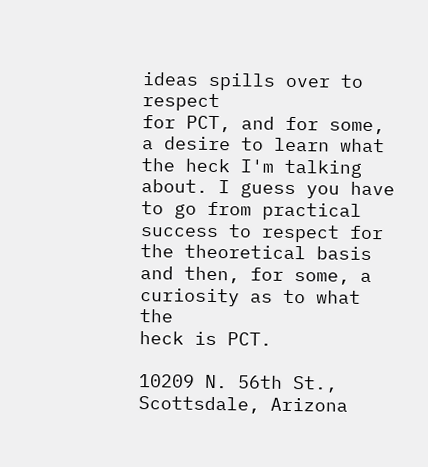ideas spills over to respect
for PCT, and for some, a desire to learn what the heck I'm talking
about. I guess you have to go from practical success to respect for
the theoretical basis and then, for some, a curiosity as to what the
heck is PCT.

10209 N. 56th St., Scottsdale, Arizona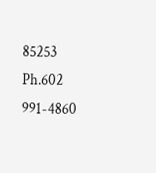85253 Ph.602 991-4860